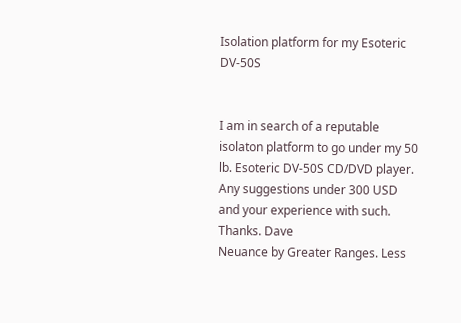Isolation platform for my Esoteric DV-50S


I am in search of a reputable isolaton platform to go under my 50 lb. Esoteric DV-50S CD/DVD player. Any suggestions under 300 USD and your experience with such. Thanks. Dave
Neuance by Greater Ranges. Less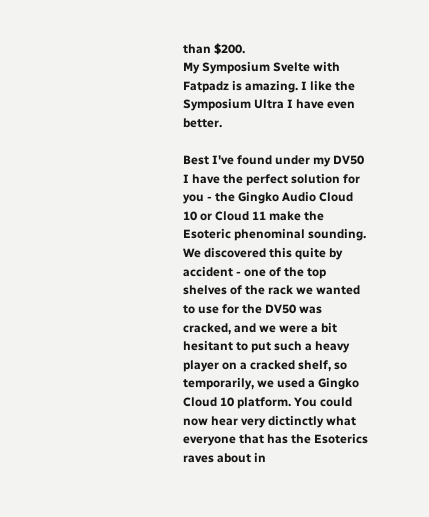than $200.
My Symposium Svelte with Fatpadz is amazing. I like the Symposium Ultra I have even better.

Best I've found under my DV50
I have the perfect solution for you - the Gingko Audio Cloud 10 or Cloud 11 make the Esoteric phenominal sounding. We discovered this quite by accident - one of the top shelves of the rack we wanted to use for the DV50 was cracked, and we were a bit hesitant to put such a heavy player on a cracked shelf, so temporarily, we used a Gingko Cloud 10 platform. You could now hear very dictinctly what everyone that has the Esoterics raves about in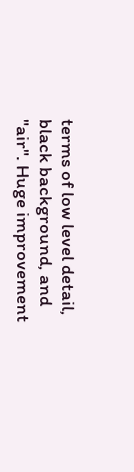terms of low level detail, black background, and "air". Huge improvement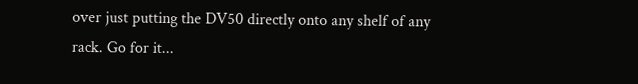over just putting the DV50 directly onto any shelf of any rack. Go for it...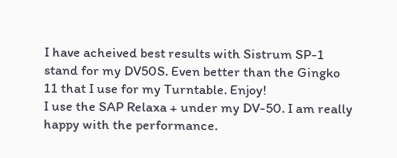I have acheived best results with Sistrum SP-1 stand for my DV50S. Even better than the Gingko 11 that I use for my Turntable. Enjoy!
I use the SAP Relaxa + under my DV-50. I am really happy with the performance.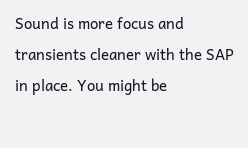Sound is more focus and transients cleaner with the SAP in place. You might be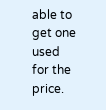able to get one used for the price.